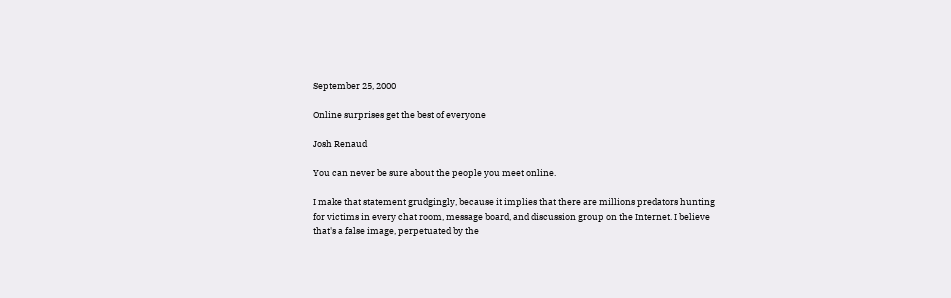September 25, 2000

Online surprises get the best of everyone

Josh Renaud

You can never be sure about the people you meet online.

I make that statement grudgingly, because it implies that there are millions predators hunting for victims in every chat room, message board, and discussion group on the Internet. I believe that's a false image, perpetuated by the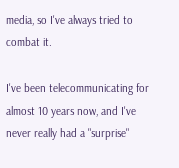media, so I've always tried to combat it.

I've been telecommunicating for almost 10 years now, and I've never really had a "surprise"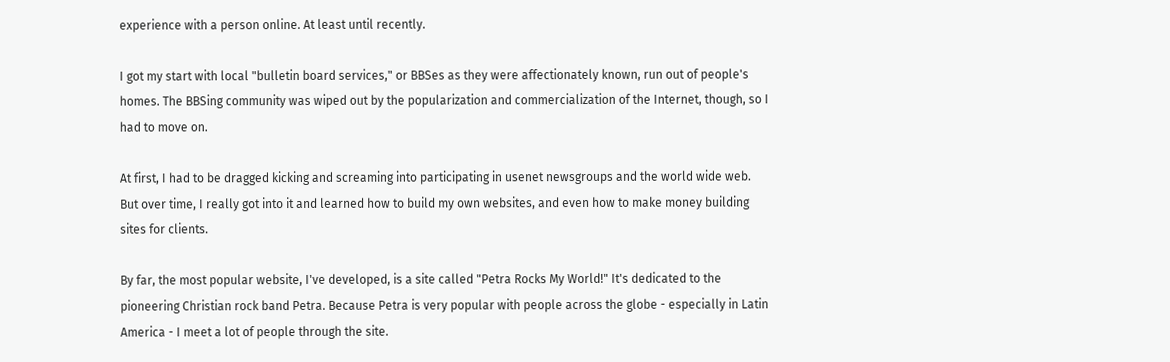experience with a person online. At least until recently.

I got my start with local "bulletin board services," or BBSes as they were affectionately known, run out of people's homes. The BBSing community was wiped out by the popularization and commercialization of the Internet, though, so I had to move on.

At first, I had to be dragged kicking and screaming into participating in usenet newsgroups and the world wide web. But over time, I really got into it and learned how to build my own websites, and even how to make money building sites for clients.

By far, the most popular website, I've developed, is a site called "Petra Rocks My World!" It's dedicated to the pioneering Christian rock band Petra. Because Petra is very popular with people across the globe - especially in Latin America - I meet a lot of people through the site.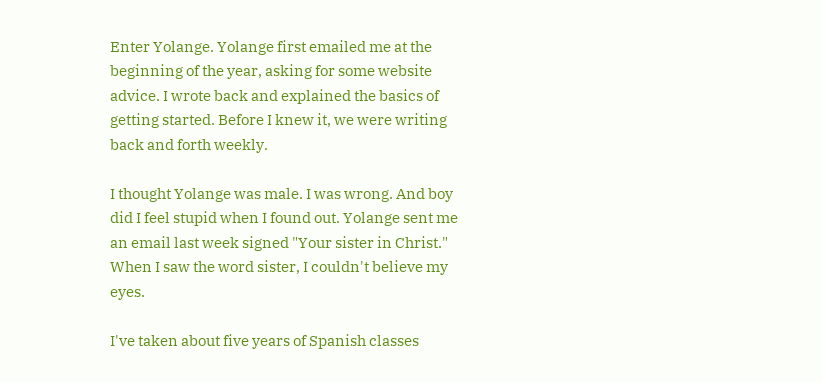Enter Yolange. Yolange first emailed me at the beginning of the year, asking for some website advice. I wrote back and explained the basics of getting started. Before I knew it, we were writing back and forth weekly.

I thought Yolange was male. I was wrong. And boy did I feel stupid when I found out. Yolange sent me an email last week signed "Your sister in Christ." When I saw the word sister, I couldn't believe my eyes.

I've taken about five years of Spanish classes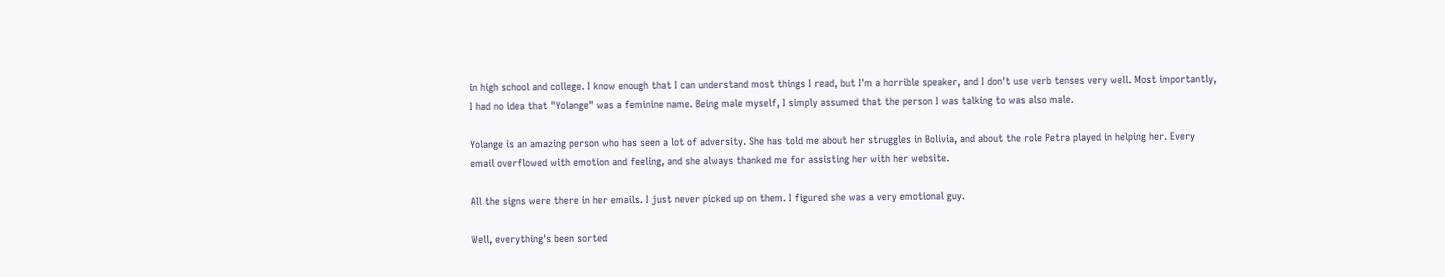in high school and college. I know enough that I can understand most things I read, but I'm a horrible speaker, and I don't use verb tenses very well. Most importantly, I had no idea that "Yolange" was a feminine name. Being male myself, I simply assumed that the person I was talking to was also male.

Yolange is an amazing person who has seen a lot of adversity. She has told me about her struggles in Bolivia, and about the role Petra played in helping her. Every email overflowed with emotion and feeling, and she always thanked me for assisting her with her website.

All the signs were there in her emails. I just never picked up on them. I figured she was a very emotional guy.

Well, everything's been sorted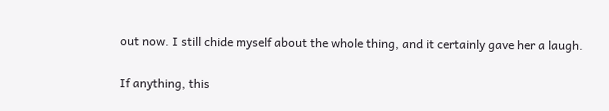out now. I still chide myself about the whole thing, and it certainly gave her a laugh.

If anything, this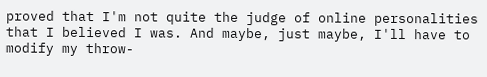proved that I'm not quite the judge of online personalities that I believed I was. And maybe, just maybe, I'll have to modify my throw-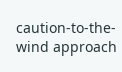caution-to-the-wind approach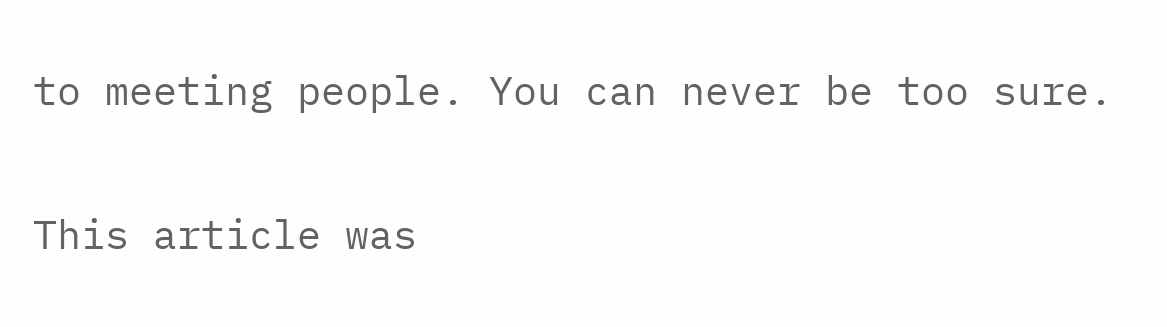to meeting people. You can never be too sure.

This article was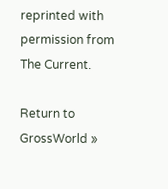reprinted with permission from The Current.

Return to GrossWorld »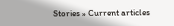Stories » Current articles